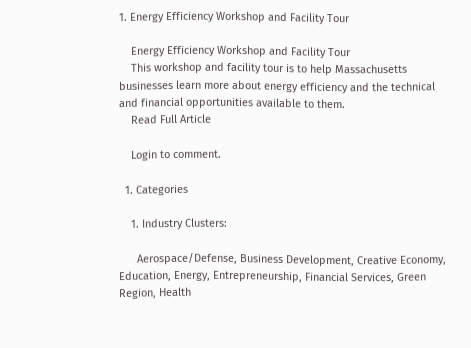1. Energy Efficiency Workshop and Facility Tour

    Energy Efficiency Workshop and Facility Tour
    This workshop and facility tour is to help Massachusetts businesses learn more about energy efficiency and the technical and financial opportunities available to them.
    Read Full Article

    Login to comment.

  1. Categories

    1. Industry Clusters:

      Aerospace/Defense, Business Development, Creative Economy, Education, Energy, Entrepreneurship, Financial Services, Green Region, Health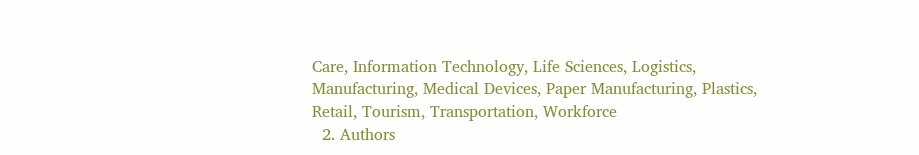Care, Information Technology, Life Sciences, Logistics, Manufacturing, Medical Devices, Paper Manufacturing, Plastics, Retail, Tourism, Transportation, Workforce
  2. Authors